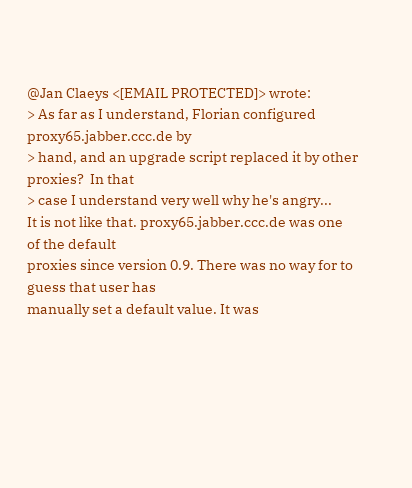@Jan Claeys <[EMAIL PROTECTED]> wrote:
> As far as I understand, Florian configured proxy65.jabber.ccc.de by
> hand, and an upgrade script replaced it by other proxies?  In that
> case I understand very well why he's angry...
It is not like that. proxy65.jabber.ccc.de was one of the default
proxies since version 0.9. There was no way for to guess that user has
manually set a default value. It was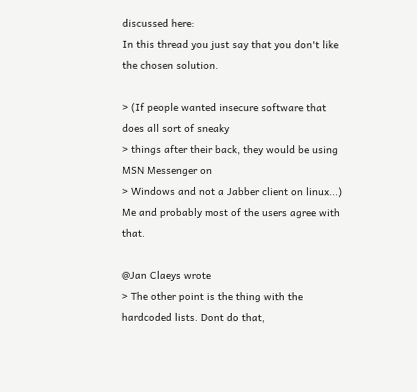discussed here:
In this thread you just say that you don't like the chosen solution.

> (If people wanted insecure software that does all sort of sneaky
> things after their back, they would be using MSN Messenger on
> Windows and not a Jabber client on linux...)
Me and probably most of the users agree with that.

@Jan Claeys wrote
> The other point is the thing with the hardcoded lists. Dont do that,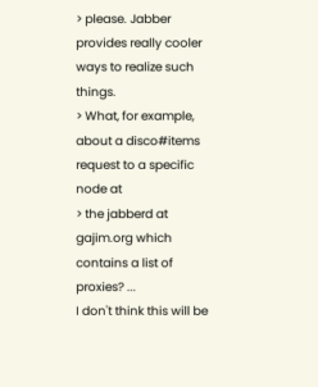> please. Jabber provides really cooler ways to realize such things.
> What, for example, about a disco#items request to a specific node at
> the jabberd at gajim.org which contains a list of proxies? ...
I don't think this will be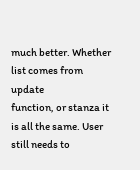much better. Whether list comes from update
function, or stanza it is all the same. User still needs to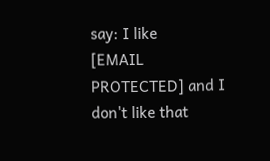say: I like
[EMAIL PROTECTED] and I don't like that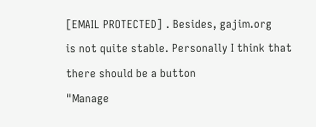[EMAIL PROTECTED] . Besides, gajim.org
is not quite stable. Personally I think that there should be a button
"Manage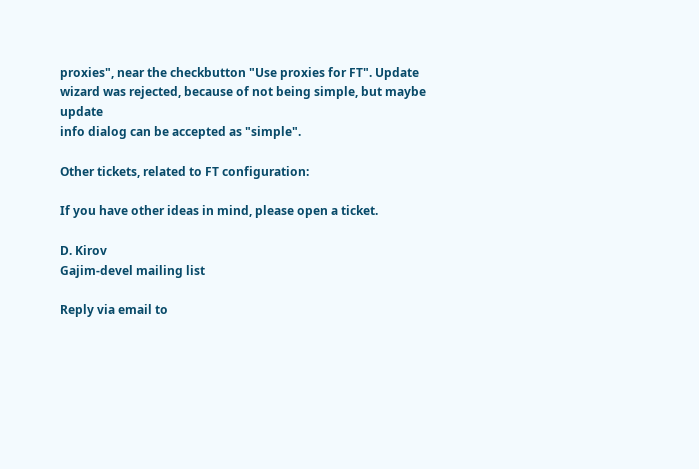proxies", near the checkbutton "Use proxies for FT". Update
wizard was rejected, because of not being simple, but maybe update
info dialog can be accepted as "simple".

Other tickets, related to FT configuration:

If you have other ideas in mind, please open a ticket.

D. Kirov
Gajim-devel mailing list

Reply via email to